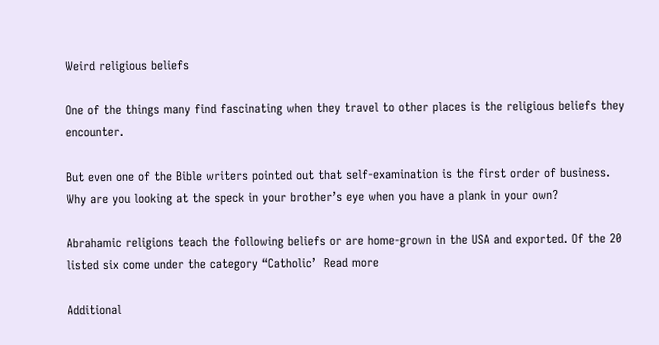Weird religious beliefs

One of the things many find fascinating when they travel to other places is the religious beliefs they encounter.

But even one of the Bible writers pointed out that self-examination is the first order of business. Why are you looking at the speck in your brother’s eye when you have a plank in your own?

Abrahamic religions teach the following beliefs or are home-grown in the USA and exported. Of the 20 listed six come under the category “Catholic’  Read more

Additional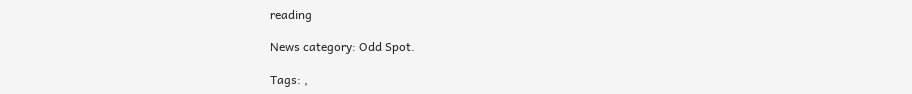reading

News category: Odd Spot.

Tags: ,